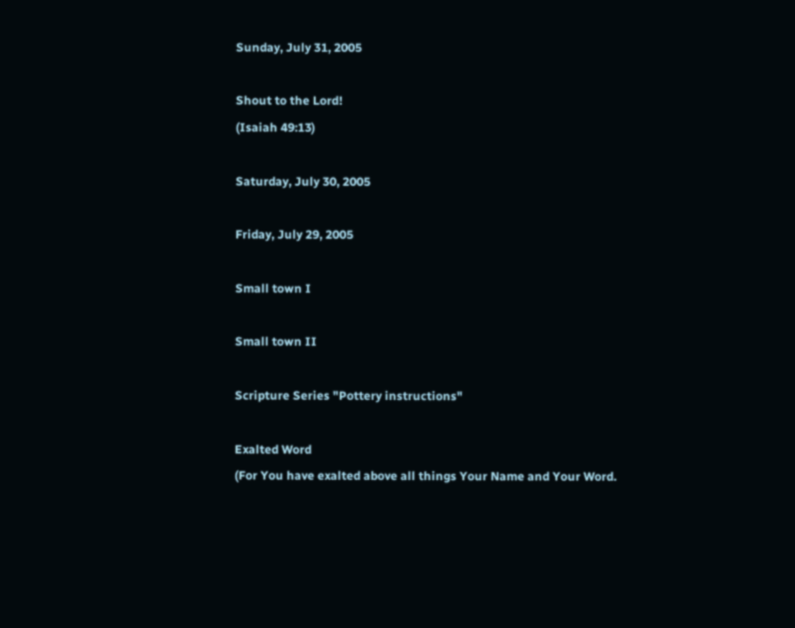Sunday, July 31, 2005

Shout to the Lord!
(Isaiah 49:13)

Saturday, July 30, 2005

Friday, July 29, 2005

Small town I

Small town II

Scripture Series "Pottery instructions"

Exalted Word
(For You have exalted above all things Your Name and Your Word.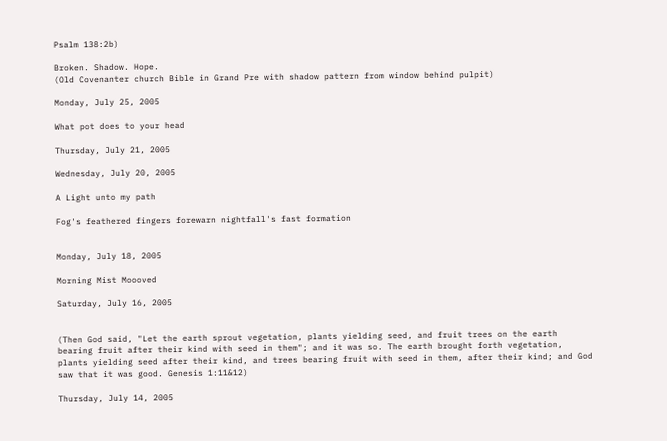Psalm 138:2b)

Broken. Shadow. Hope.
(Old Covenanter church Bible in Grand Pre with shadow pattern from window behind pulpit)

Monday, July 25, 2005

What pot does to your head

Thursday, July 21, 2005

Wednesday, July 20, 2005

A Light unto my path

Fog's feathered fingers forewarn nightfall's fast formation


Monday, July 18, 2005

Morning Mist Moooved

Saturday, July 16, 2005


(Then God said, "Let the earth sprout vegetation, plants yielding seed, and fruit trees on the earth bearing fruit after their kind with seed in them"; and it was so. The earth brought forth vegetation, plants yielding seed after their kind, and trees bearing fruit with seed in them, after their kind; and God saw that it was good. Genesis 1:11&12)

Thursday, July 14, 2005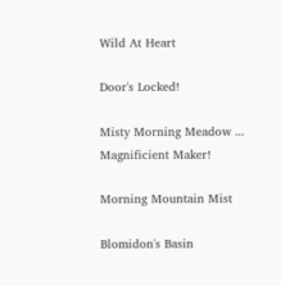Wild At Heart

Door's Locked!

Misty Morning Meadow ... Magnificient Maker!

Morning Mountain Mist

Blomidon's Basin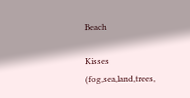Beach

Kisses (fog,sea,land,trees,